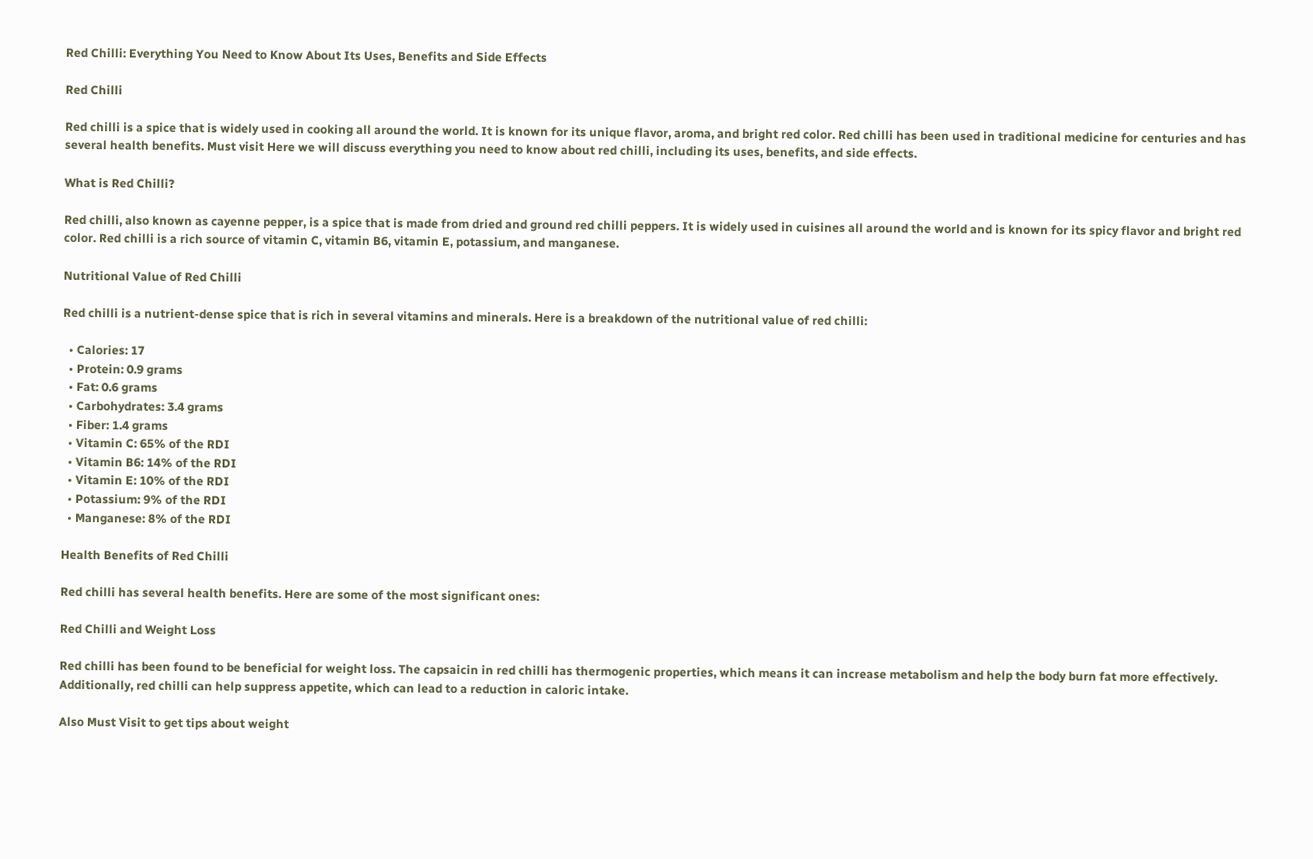Red Chilli: Everything You Need to Know About Its Uses, Benefits and Side Effects

Red Chilli

Red chilli is a spice that is widely used in cooking all around the world. It is known for its unique flavor, aroma, and bright red color. Red chilli has been used in traditional medicine for centuries and has several health benefits. Must visit Here we will discuss everything you need to know about red chilli, including its uses, benefits, and side effects.

What is Red Chilli?

Red chilli, also known as cayenne pepper, is a spice that is made from dried and ground red chilli peppers. It is widely used in cuisines all around the world and is known for its spicy flavor and bright red color. Red chilli is a rich source of vitamin C, vitamin B6, vitamin E, potassium, and manganese.

Nutritional Value of Red Chilli

Red chilli is a nutrient-dense spice that is rich in several vitamins and minerals. Here is a breakdown of the nutritional value of red chilli:

  • Calories: 17
  • Protein: 0.9 grams
  • Fat: 0.6 grams
  • Carbohydrates: 3.4 grams
  • Fiber: 1.4 grams
  • Vitamin C: 65% of the RDI
  • Vitamin B6: 14% of the RDI
  • Vitamin E: 10% of the RDI
  • Potassium: 9% of the RDI
  • Manganese: 8% of the RDI

Health Benefits of Red Chilli

Red chilli has several health benefits. Here are some of the most significant ones:

Red Chilli and Weight Loss

Red chilli has been found to be beneficial for weight loss. The capsaicin in red chilli has thermogenic properties, which means it can increase metabolism and help the body burn fat more effectively. Additionally, red chilli can help suppress appetite, which can lead to a reduction in caloric intake.

Also Must Visit to get tips about weight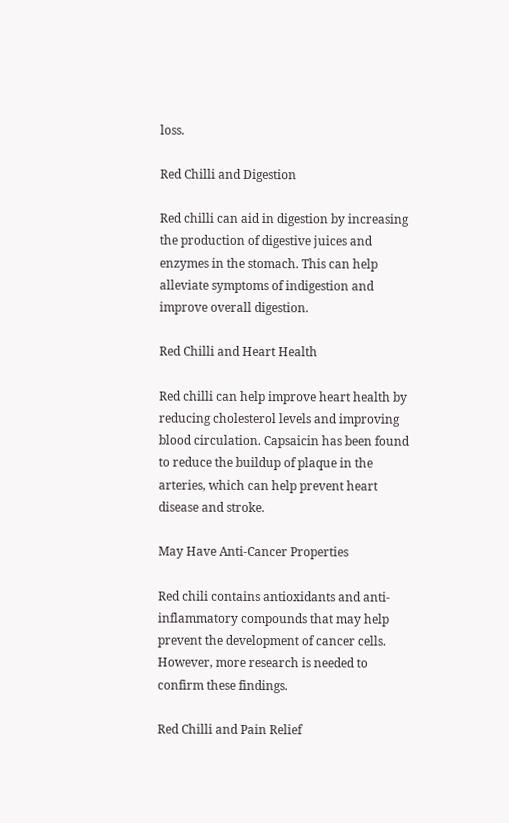loss.

Red Chilli and Digestion

Red chilli can aid in digestion by increasing the production of digestive juices and enzymes in the stomach. This can help alleviate symptoms of indigestion and improve overall digestion.

Red Chilli and Heart Health

Red chilli can help improve heart health by reducing cholesterol levels and improving blood circulation. Capsaicin has been found to reduce the buildup of plaque in the arteries, which can help prevent heart disease and stroke.

May Have Anti-Cancer Properties

Red chili contains antioxidants and anti-inflammatory compounds that may help prevent the development of cancer cells. However, more research is needed to confirm these findings.

Red Chilli and Pain Relief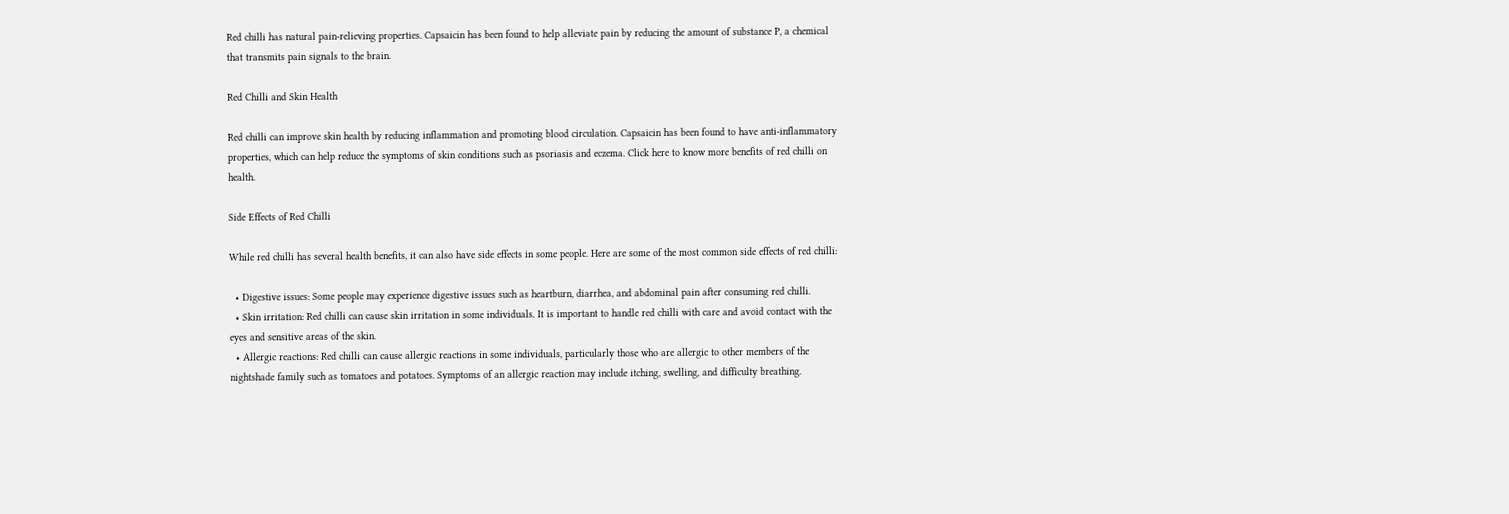Red chilli has natural pain-relieving properties. Capsaicin has been found to help alleviate pain by reducing the amount of substance P, a chemical that transmits pain signals to the brain.

Red Chilli and Skin Health

Red chilli can improve skin health by reducing inflammation and promoting blood circulation. Capsaicin has been found to have anti-inflammatory properties, which can help reduce the symptoms of skin conditions such as psoriasis and eczema. Click here to know more benefits of red chilli on health.

Side Effects of Red Chilli

While red chilli has several health benefits, it can also have side effects in some people. Here are some of the most common side effects of red chilli:

  • Digestive issues: Some people may experience digestive issues such as heartburn, diarrhea, and abdominal pain after consuming red chilli.
  • Skin irritation: Red chilli can cause skin irritation in some individuals. It is important to handle red chilli with care and avoid contact with the eyes and sensitive areas of the skin.
  • Allergic reactions: Red chilli can cause allergic reactions in some individuals, particularly those who are allergic to other members of the nightshade family such as tomatoes and potatoes. Symptoms of an allergic reaction may include itching, swelling, and difficulty breathing.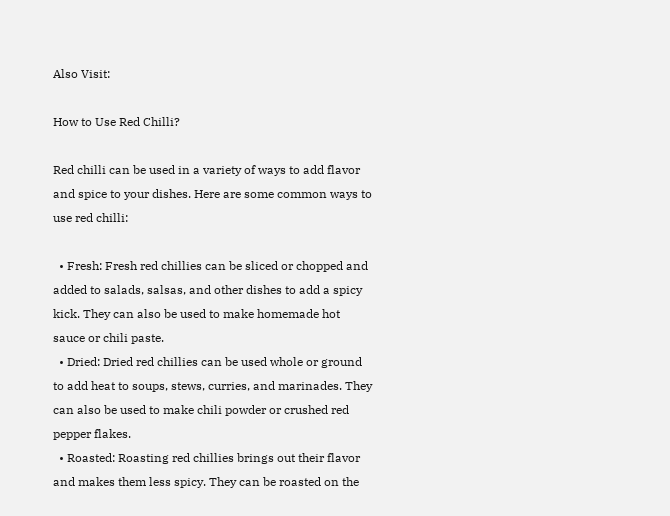Also Visit:

How to Use Red Chilli?

Red chilli can be used in a variety of ways to add flavor and spice to your dishes. Here are some common ways to use red chilli:

  • Fresh: Fresh red chillies can be sliced or chopped and added to salads, salsas, and other dishes to add a spicy kick. They can also be used to make homemade hot sauce or chili paste.
  • Dried: Dried red chillies can be used whole or ground to add heat to soups, stews, curries, and marinades. They can also be used to make chili powder or crushed red pepper flakes.
  • Roasted: Roasting red chillies brings out their flavor and makes them less spicy. They can be roasted on the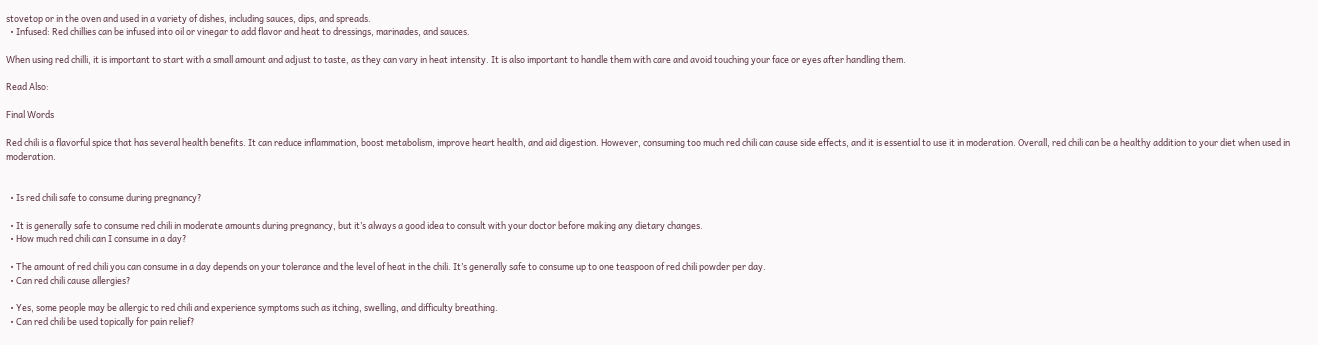stovetop or in the oven and used in a variety of dishes, including sauces, dips, and spreads.
  • Infused: Red chillies can be infused into oil or vinegar to add flavor and heat to dressings, marinades, and sauces.

When using red chilli, it is important to start with a small amount and adjust to taste, as they can vary in heat intensity. It is also important to handle them with care and avoid touching your face or eyes after handling them.

Read Also:

Final Words

Red chili is a flavorful spice that has several health benefits. It can reduce inflammation, boost metabolism, improve heart health, and aid digestion. However, consuming too much red chili can cause side effects, and it is essential to use it in moderation. Overall, red chili can be a healthy addition to your diet when used in moderation.


  • Is red chili safe to consume during pregnancy?

  • It is generally safe to consume red chili in moderate amounts during pregnancy, but it’s always a good idea to consult with your doctor before making any dietary changes.
  • How much red chili can I consume in a day?

  • The amount of red chili you can consume in a day depends on your tolerance and the level of heat in the chili. It’s generally safe to consume up to one teaspoon of red chili powder per day.
  • Can red chili cause allergies?

  • Yes, some people may be allergic to red chili and experience symptoms such as itching, swelling, and difficulty breathing.
  • Can red chili be used topically for pain relief?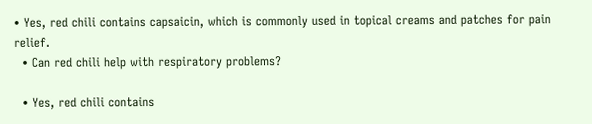• Yes, red chili contains capsaicin, which is commonly used in topical creams and patches for pain relief.
  • Can red chili help with respiratory problems?

  • Yes, red chili contains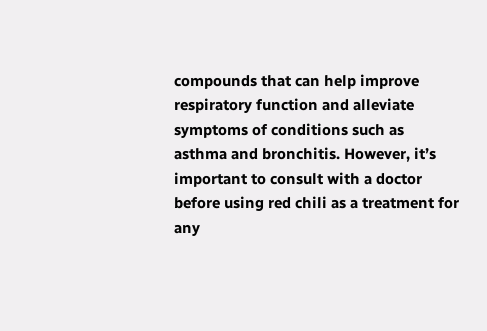compounds that can help improve respiratory function and alleviate symptoms of conditions such as asthma and bronchitis. However, it’s important to consult with a doctor before using red chili as a treatment for any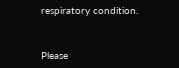respiratory condition.


Please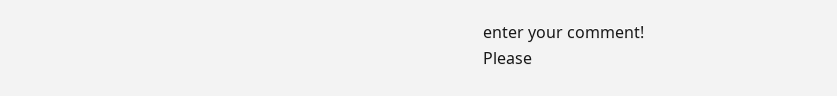enter your comment!
Please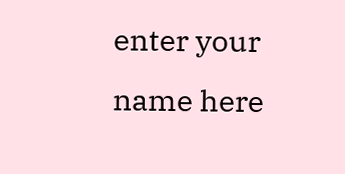enter your name here